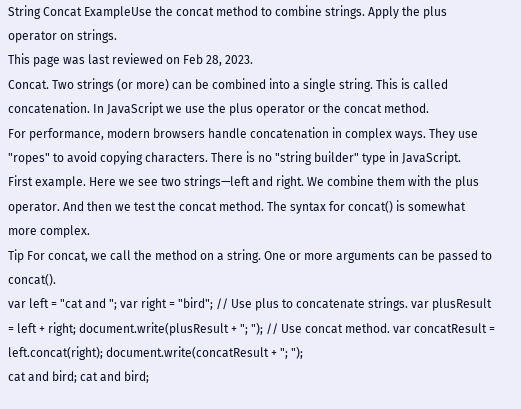String Concat ExampleUse the concat method to combine strings. Apply the plus operator on strings.
This page was last reviewed on Feb 28, 2023.
Concat. Two strings (or more) can be combined into a single string. This is called concatenation. In JavaScript we use the plus operator or the concat method.
For performance, modern browsers handle concatenation in complex ways. They use "ropes" to avoid copying characters. There is no "string builder" type in JavaScript.
First example. Here we see two strings—left and right. We combine them with the plus operator. And then we test the concat method. The syntax for concat() is somewhat more complex.
Tip For concat, we call the method on a string. One or more arguments can be passed to concat().
var left = "cat and "; var right = "bird"; // Use plus to concatenate strings. var plusResult = left + right; document.write(plusResult + "; "); // Use concat method. var concatResult = left.concat(right); document.write(concatResult + "; ");
cat and bird; cat and bird;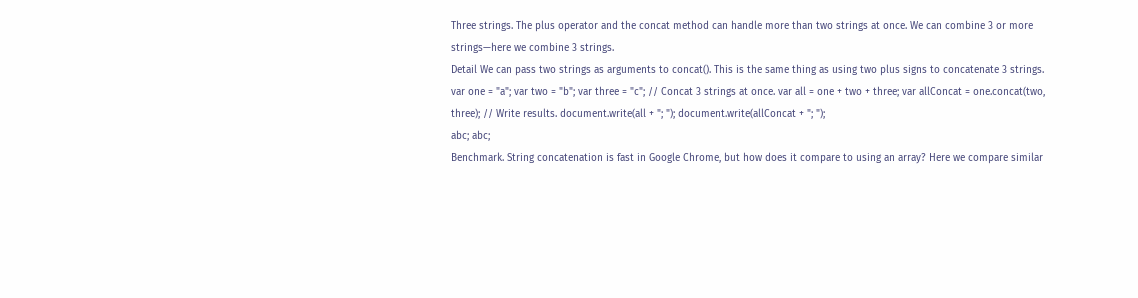Three strings. The plus operator and the concat method can handle more than two strings at once. We can combine 3 or more strings—here we combine 3 strings.
Detail We can pass two strings as arguments to concat(). This is the same thing as using two plus signs to concatenate 3 strings.
var one = "a"; var two = "b"; var three = "c"; // Concat 3 strings at once. var all = one + two + three; var allConcat = one.concat(two, three); // Write results. document.write(all + "; "); document.write(allConcat + "; ");
abc; abc;
Benchmark. String concatenation is fast in Google Chrome, but how does it compare to using an array? Here we compare similar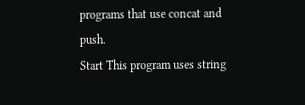programs that use concat and push.
Start This program uses string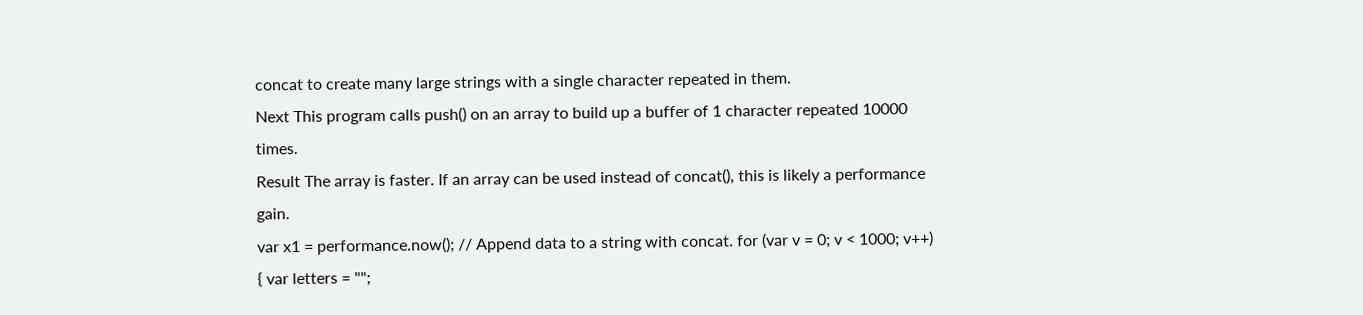concat to create many large strings with a single character repeated in them.
Next This program calls push() on an array to build up a buffer of 1 character repeated 10000 times.
Result The array is faster. If an array can be used instead of concat(), this is likely a performance gain.
var x1 = performance.now(); // Append data to a string with concat. for (var v = 0; v < 1000; v++) { var letters = "";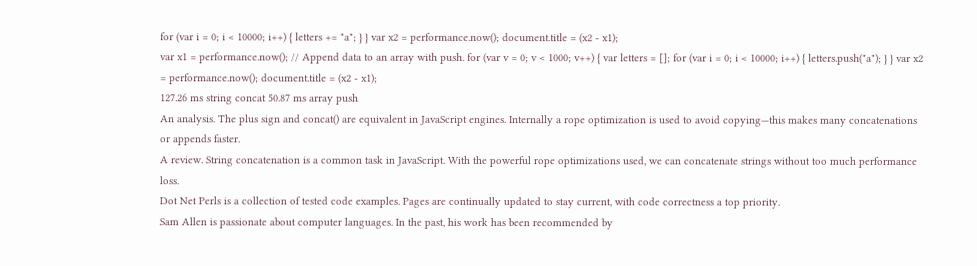for (var i = 0; i < 10000; i++) { letters += "a"; } } var x2 = performance.now(); document.title = (x2 - x1);
var x1 = performance.now(); // Append data to an array with push. for (var v = 0; v < 1000; v++) { var letters = []; for (var i = 0; i < 10000; i++) { letters.push("a"); } } var x2 = performance.now(); document.title = (x2 - x1);
127.26 ms string concat 50.87 ms array push
An analysis. The plus sign and concat() are equivalent in JavaScript engines. Internally a rope optimization is used to avoid copying—this makes many concatenations or appends faster.
A review. String concatenation is a common task in JavaScript. With the powerful rope optimizations used, we can concatenate strings without too much performance loss.
Dot Net Perls is a collection of tested code examples. Pages are continually updated to stay current, with code correctness a top priority.
Sam Allen is passionate about computer languages. In the past, his work has been recommended by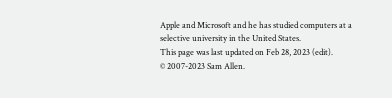Apple and Microsoft and he has studied computers at a selective university in the United States.
This page was last updated on Feb 28, 2023 (edit).
© 2007-2023 Sam Allen.